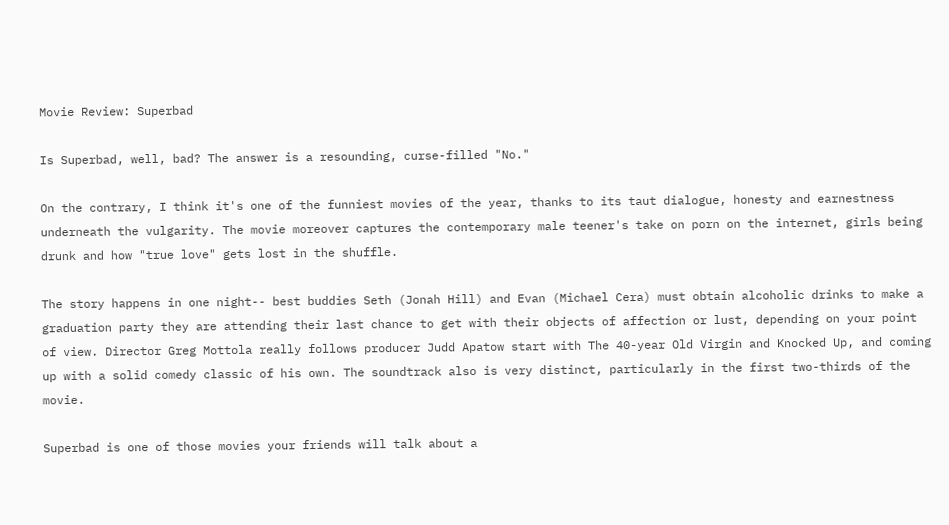Movie Review: Superbad

Is Superbad, well, bad? The answer is a resounding, curse-filled "No."

On the contrary, I think it's one of the funniest movies of the year, thanks to its taut dialogue, honesty and earnestness underneath the vulgarity. The movie moreover captures the contemporary male teener's take on porn on the internet, girls being drunk and how "true love" gets lost in the shuffle.

The story happens in one night-- best buddies Seth (Jonah Hill) and Evan (Michael Cera) must obtain alcoholic drinks to make a graduation party they are attending their last chance to get with their objects of affection or lust, depending on your point of view. Director Greg Mottola really follows producer Judd Apatow start with The 40-year Old Virgin and Knocked Up, and coming up with a solid comedy classic of his own. The soundtrack also is very distinct, particularly in the first two-thirds of the movie.

Superbad is one of those movies your friends will talk about a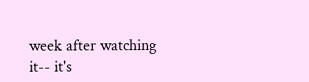week after watching it-- it's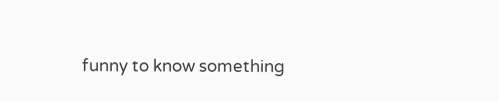funny to know something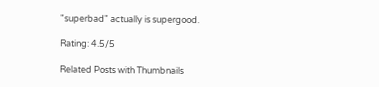"superbad" actually is supergood.

Rating: 4.5/5

Related Posts with Thumbnails